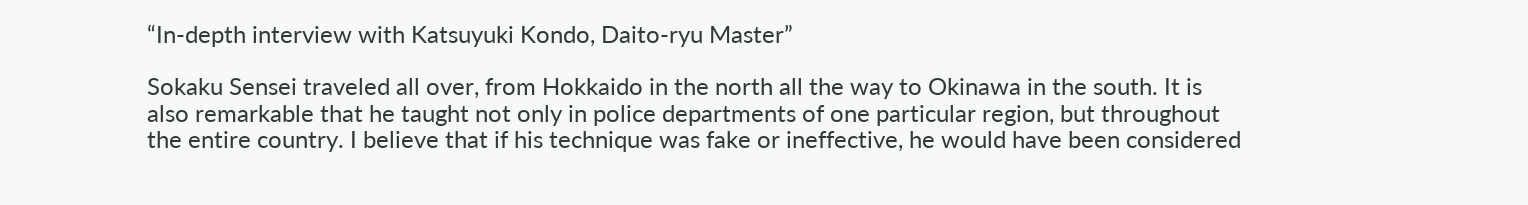“In-depth interview with Katsuyuki Kondo, Daito-ryu Master”

Sokaku Sensei traveled all over, from Hokkaido in the north all the way to Okinawa in the south. It is also remarkable that he taught not only in police departments of one particular region, but throughout the entire country. I believe that if his technique was fake or ineffective, he would have been considered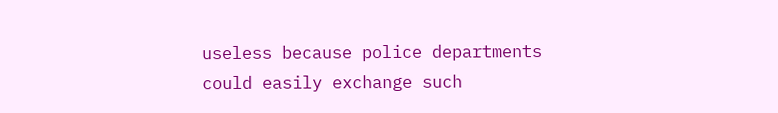useless because police departments could easily exchange such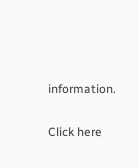information.

Click here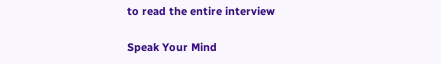to read the entire interview

Speak Your Mind